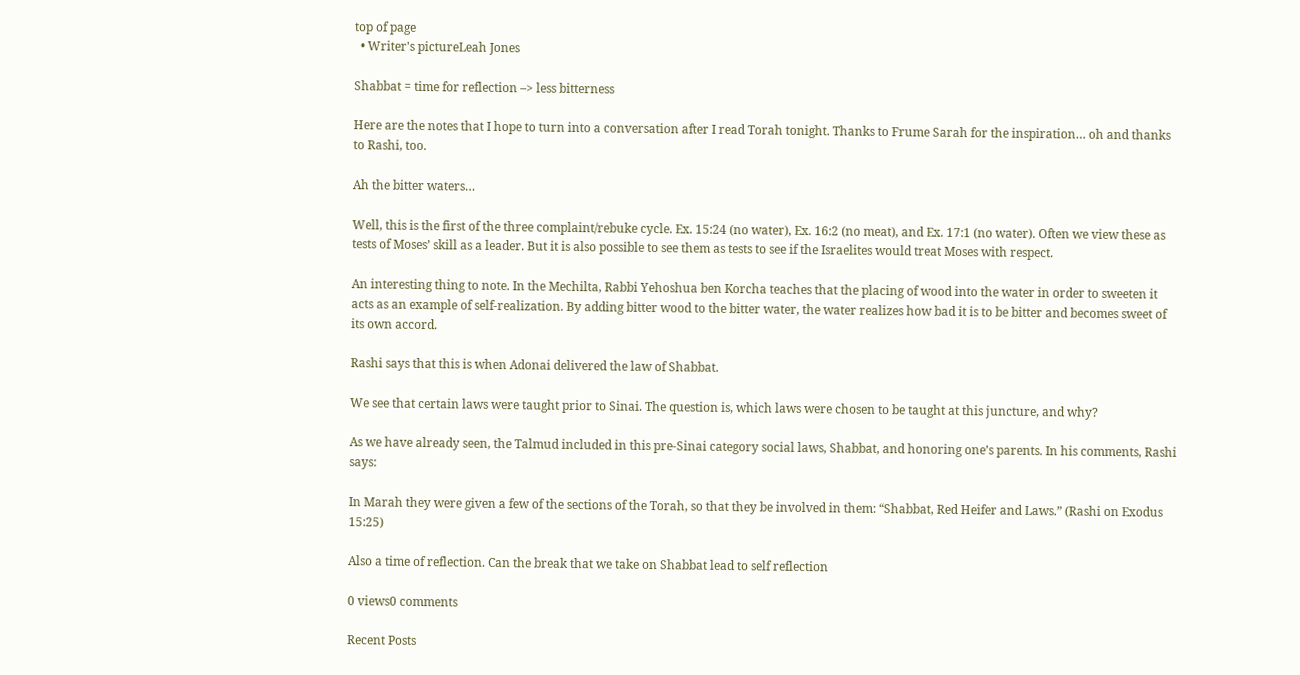top of page
  • Writer's pictureLeah Jones

Shabbat = time for reflection –> less bitterness

Here are the notes that I hope to turn into a conversation after I read Torah tonight. Thanks to Frume Sarah for the inspiration… oh and thanks to Rashi, too.

Ah the bitter waters…

Well, this is the first of the three complaint/rebuke cycle. Ex. 15:24 (no water), Ex. 16:2 (no meat), and Ex. 17:1 (no water). Often we view these as tests of Moses’ skill as a leader. But it is also possible to see them as tests to see if the Israelites would treat Moses with respect.

An interesting thing to note. In the Mechilta, Rabbi Yehoshua ben Korcha teaches that the placing of wood into the water in order to sweeten it acts as an example of self-realization. By adding bitter wood to the bitter water, the water realizes how bad it is to be bitter and becomes sweet of its own accord.

Rashi says that this is when Adonai delivered the law of Shabbat.

We see that certain laws were taught prior to Sinai. The question is, which laws were chosen to be taught at this juncture, and why?

As we have already seen, the Talmud included in this pre-Sinai category social laws, Shabbat, and honoring one’s parents. In his comments, Rashi says:

In Marah they were given a few of the sections of the Torah, so that they be involved in them: “Shabbat, Red Heifer and Laws.” (Rashi on Exodus 15:25)

Also a time of reflection. Can the break that we take on Shabbat lead to self reflection

0 views0 comments

Recent Posts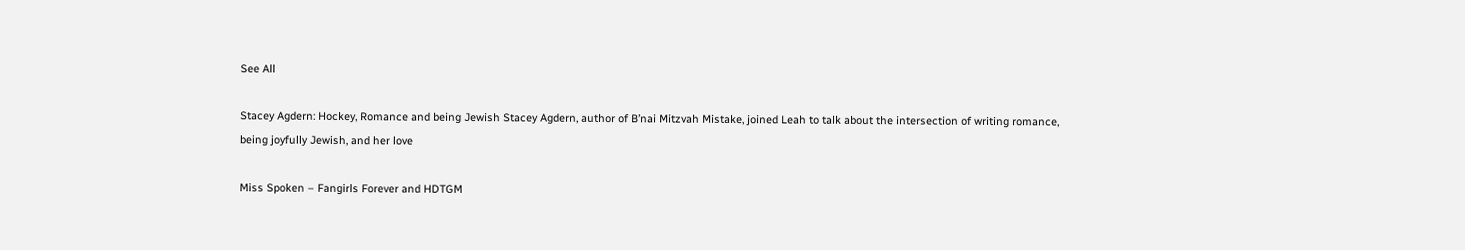See All

Stacey Agdern: Hockey, Romance and being Jewish Stacey Agdern, author of B’nai Mitzvah Mistake, joined Leah to talk about the intersection of writing romance, being joyfully Jewish, and her love

Miss Spoken – Fangirls Forever and HDTGM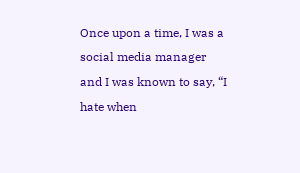Once upon a time, I was a social media manager and I was known to say, “I hate when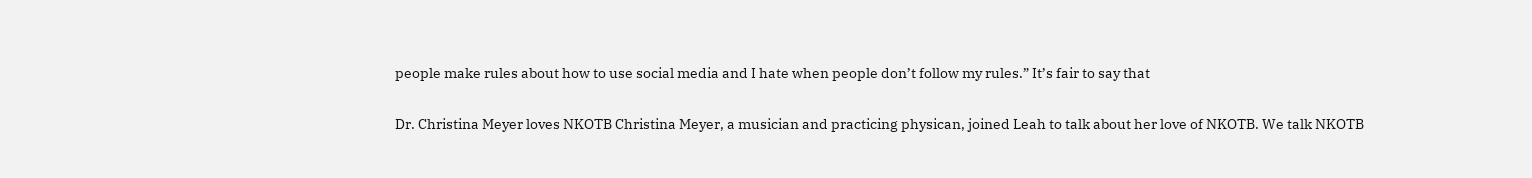people make rules about how to use social media and I hate when people don’t follow my rules.” It’s fair to say that

Dr. Christina Meyer loves NKOTB Christina Meyer, a musician and practicing physican, joined Leah to talk about her love of NKOTB. We talk NKOTB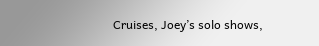Cruises, Joey’s solo shows,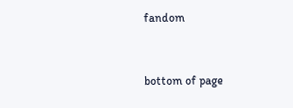fandom


bottom of page